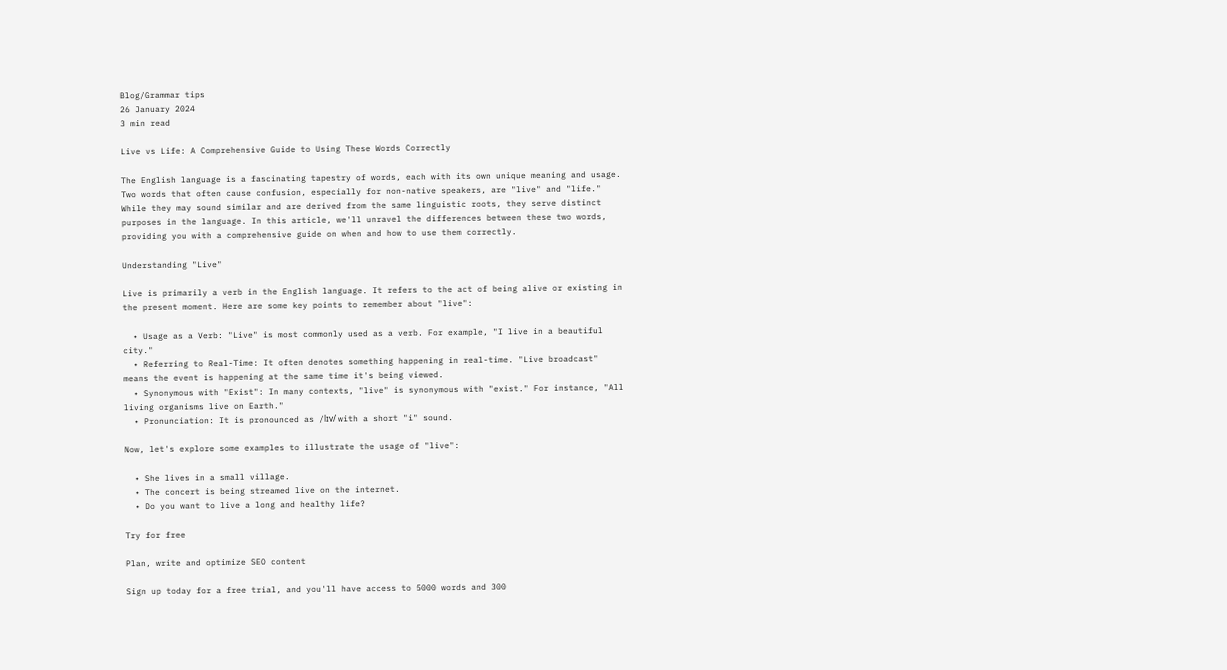Blog/Grammar tips
26 January 2024
3 min read

Live vs Life: A Comprehensive Guide to Using These Words Correctly

The English language is a fascinating tapestry of words, each with its own unique meaning and usage. Two words that often cause confusion, especially for non-native speakers, are "live" and "life." While they may sound similar and are derived from the same linguistic roots, they serve distinct purposes in the language. In this article, we'll unravel the differences between these two words, providing you with a comprehensive guide on when and how to use them correctly.

Understanding "Live"

Live is primarily a verb in the English language. It refers to the act of being alive or existing in the present moment. Here are some key points to remember about "live":

  • Usage as a Verb: "Live" is most commonly used as a verb. For example, "I live in a beautiful city."
  • Referring to Real-Time: It often denotes something happening in real-time. "Live broadcast" means the event is happening at the same time it's being viewed.
  • Synonymous with "Exist": In many contexts, "live" is synonymous with "exist." For instance, "All living organisms live on Earth."
  • Pronunciation: It is pronounced as /lɪv/ with a short "i" sound.

Now, let's explore some examples to illustrate the usage of "live":

  • She lives in a small village.
  • The concert is being streamed live on the internet.
  • Do you want to live a long and healthy life?

Try for free

Plan, write and optimize SEO content

Sign up today for a free trial, and you'll have access to 5000 words and 300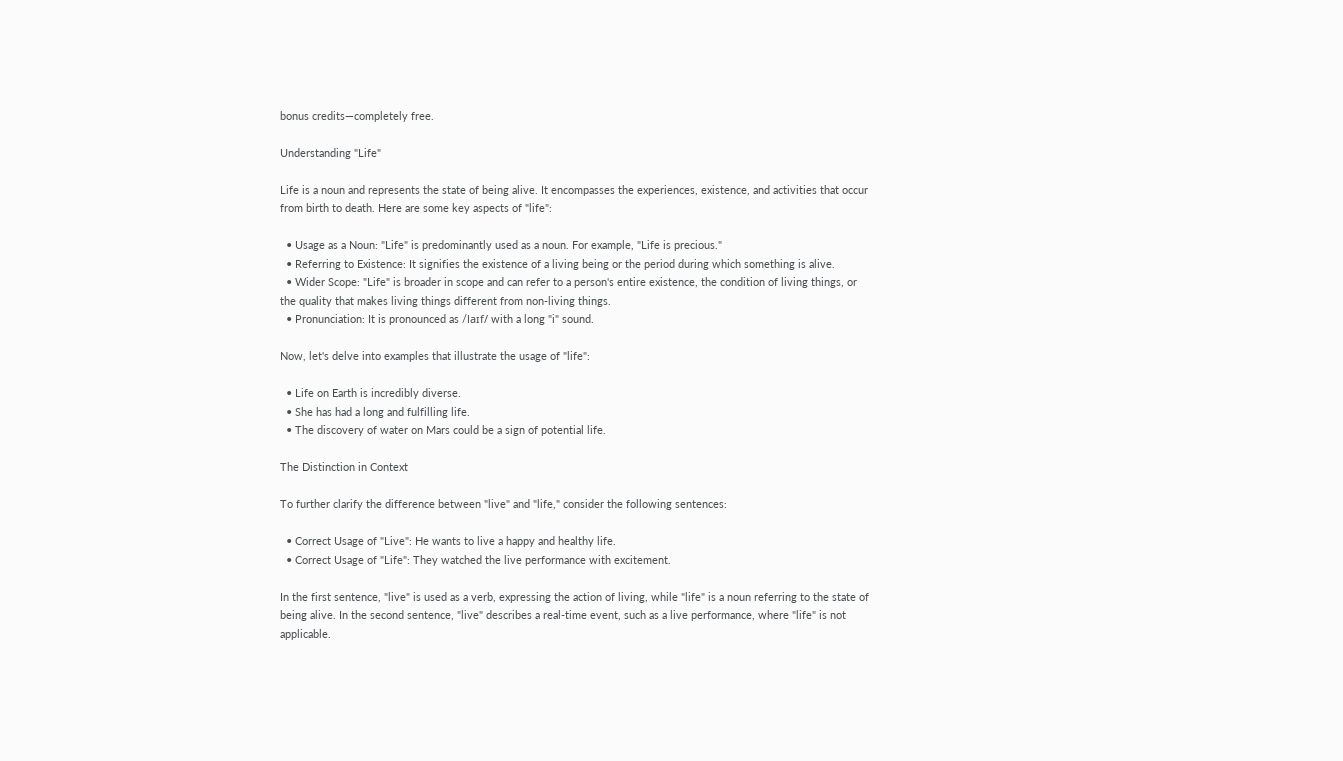bonus credits—completely free.

Understanding "Life"

Life is a noun and represents the state of being alive. It encompasses the experiences, existence, and activities that occur from birth to death. Here are some key aspects of "life":

  • Usage as a Noun: "Life" is predominantly used as a noun. For example, "Life is precious."
  • Referring to Existence: It signifies the existence of a living being or the period during which something is alive.
  • Wider Scope: "Life" is broader in scope and can refer to a person's entire existence, the condition of living things, or the quality that makes living things different from non-living things.
  • Pronunciation: It is pronounced as /laɪf/ with a long "i" sound.

Now, let's delve into examples that illustrate the usage of "life":

  • Life on Earth is incredibly diverse.
  • She has had a long and fulfilling life.
  • The discovery of water on Mars could be a sign of potential life.

The Distinction in Context

To further clarify the difference between "live" and "life," consider the following sentences:

  • Correct Usage of "Live": He wants to live a happy and healthy life.
  • Correct Usage of "Life": They watched the live performance with excitement.

In the first sentence, "live" is used as a verb, expressing the action of living, while "life" is a noun referring to the state of being alive. In the second sentence, "live" describes a real-time event, such as a live performance, where "life" is not applicable.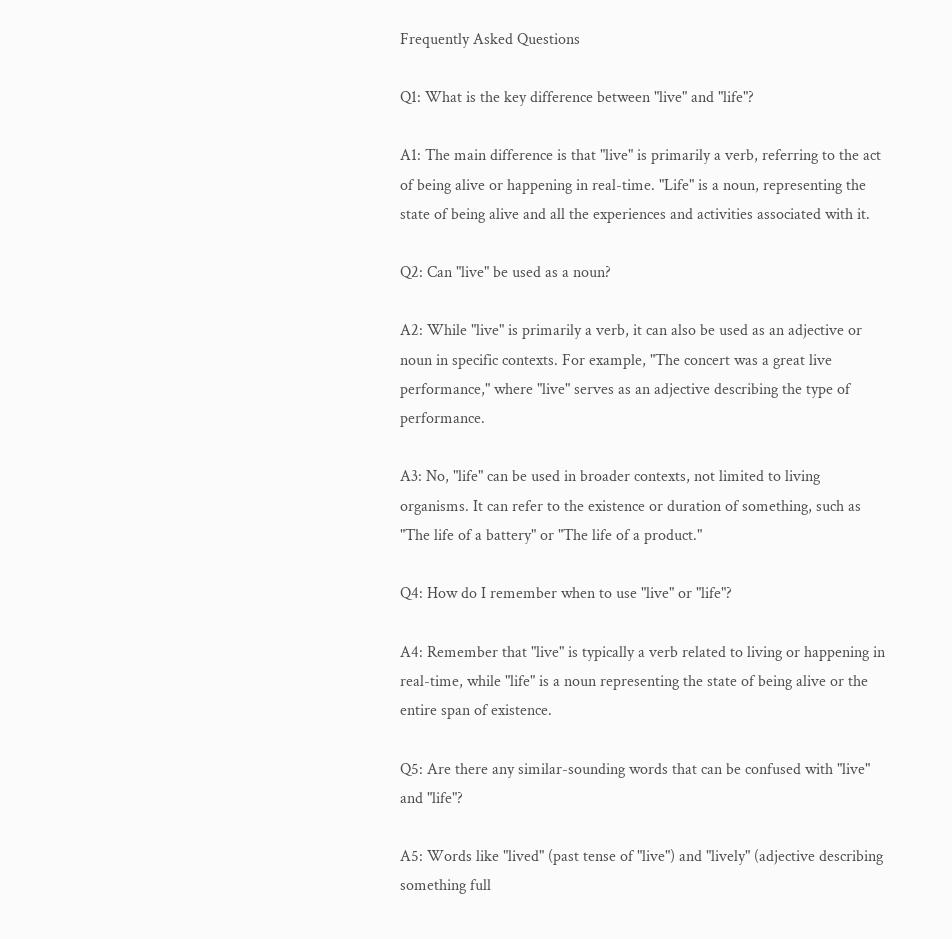Frequently Asked Questions

Q1: What is the key difference between "live" and "life"?

A1: The main difference is that "live" is primarily a verb, referring to the act of being alive or happening in real-time. "Life" is a noun, representing the state of being alive and all the experiences and activities associated with it.

Q2: Can "live" be used as a noun?

A2: While "live" is primarily a verb, it can also be used as an adjective or noun in specific contexts. For example, "The concert was a great live performance," where "live" serves as an adjective describing the type of performance.

A3: No, "life" can be used in broader contexts, not limited to living organisms. It can refer to the existence or duration of something, such as "The life of a battery" or "The life of a product."

Q4: How do I remember when to use "live" or "life"?

A4: Remember that "live" is typically a verb related to living or happening in real-time, while "life" is a noun representing the state of being alive or the entire span of existence.

Q5: Are there any similar-sounding words that can be confused with "live" and "life"?

A5: Words like "lived" (past tense of "live") and "lively" (adjective describing something full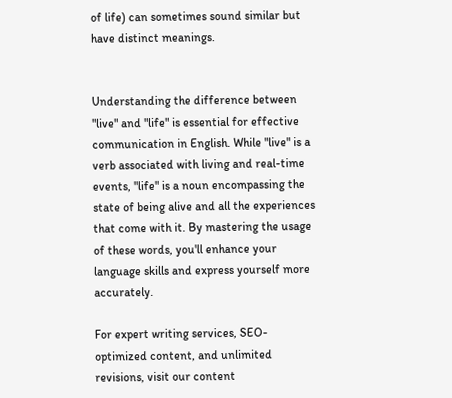of life) can sometimes sound similar but have distinct meanings.


Understanding the difference between "live" and "life" is essential for effective communication in English. While "live" is a verb associated with living and real-time events, "life" is a noun encompassing the state of being alive and all the experiences that come with it. By mastering the usage of these words, you'll enhance your language skills and express yourself more accurately.

For expert writing services, SEO-optimized content, and unlimited revisions, visit our content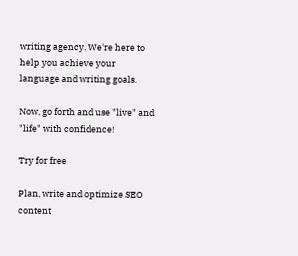writing agency. We're here to help you achieve your language and writing goals.

Now, go forth and use "live" and "life" with confidence!

Try for free

Plan, write and optimize SEO content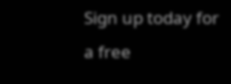Sign up today for a free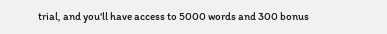trial, and you'll have access to 5000 words and 300 bonus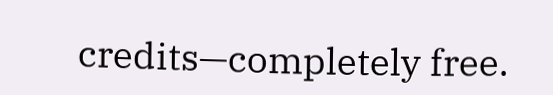credits—completely free.